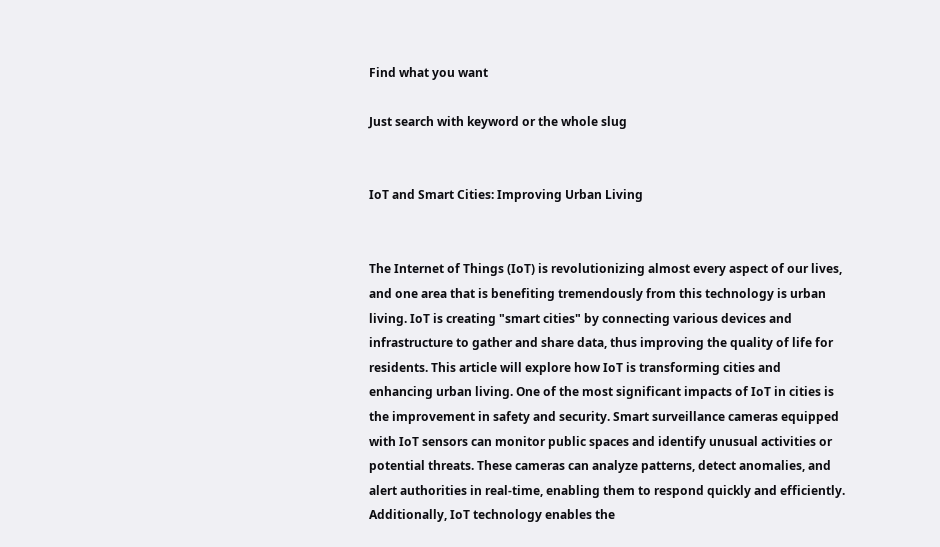Find what you want

Just search with keyword or the whole slug


IoT and Smart Cities: Improving Urban Living


The Internet of Things (IoT) is revolutionizing almost every aspect of our lives, and one area that is benefiting tremendously from this technology is urban living. IoT is creating "smart cities" by connecting various devices and infrastructure to gather and share data, thus improving the quality of life for residents. This article will explore how IoT is transforming cities and enhancing urban living. One of the most significant impacts of IoT in cities is the improvement in safety and security. Smart surveillance cameras equipped with IoT sensors can monitor public spaces and identify unusual activities or potential threats. These cameras can analyze patterns, detect anomalies, and alert authorities in real-time, enabling them to respond quickly and efficiently. Additionally, IoT technology enables the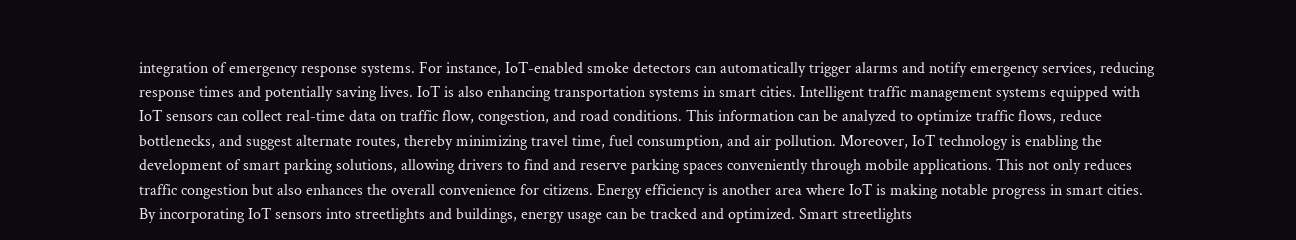integration of emergency response systems. For instance, IoT-enabled smoke detectors can automatically trigger alarms and notify emergency services, reducing response times and potentially saving lives. IoT is also enhancing transportation systems in smart cities. Intelligent traffic management systems equipped with IoT sensors can collect real-time data on traffic flow, congestion, and road conditions. This information can be analyzed to optimize traffic flows, reduce bottlenecks, and suggest alternate routes, thereby minimizing travel time, fuel consumption, and air pollution. Moreover, IoT technology is enabling the development of smart parking solutions, allowing drivers to find and reserve parking spaces conveniently through mobile applications. This not only reduces traffic congestion but also enhances the overall convenience for citizens. Energy efficiency is another area where IoT is making notable progress in smart cities. By incorporating IoT sensors into streetlights and buildings, energy usage can be tracked and optimized. Smart streetlights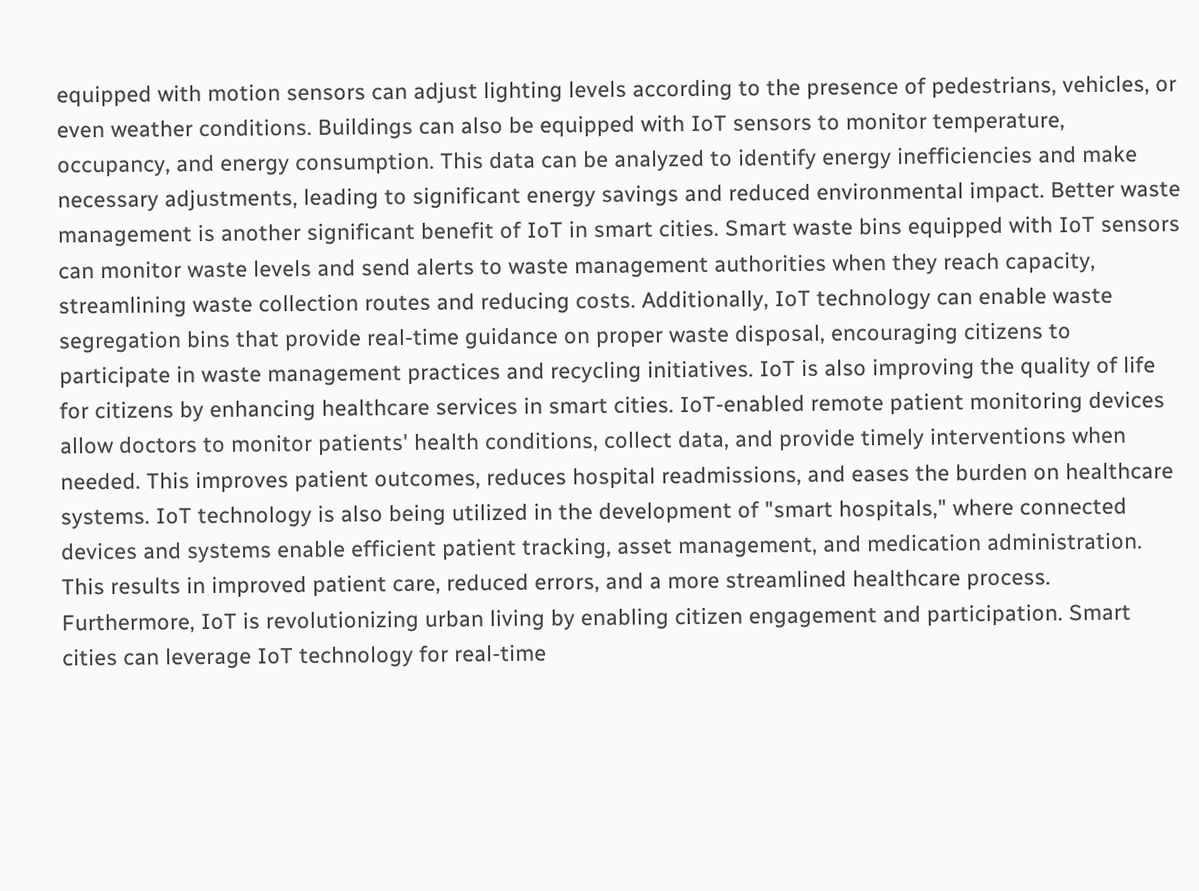equipped with motion sensors can adjust lighting levels according to the presence of pedestrians, vehicles, or even weather conditions. Buildings can also be equipped with IoT sensors to monitor temperature, occupancy, and energy consumption. This data can be analyzed to identify energy inefficiencies and make necessary adjustments, leading to significant energy savings and reduced environmental impact. Better waste management is another significant benefit of IoT in smart cities. Smart waste bins equipped with IoT sensors can monitor waste levels and send alerts to waste management authorities when they reach capacity, streamlining waste collection routes and reducing costs. Additionally, IoT technology can enable waste segregation bins that provide real-time guidance on proper waste disposal, encouraging citizens to participate in waste management practices and recycling initiatives. IoT is also improving the quality of life for citizens by enhancing healthcare services in smart cities. IoT-enabled remote patient monitoring devices allow doctors to monitor patients' health conditions, collect data, and provide timely interventions when needed. This improves patient outcomes, reduces hospital readmissions, and eases the burden on healthcare systems. IoT technology is also being utilized in the development of "smart hospitals," where connected devices and systems enable efficient patient tracking, asset management, and medication administration. This results in improved patient care, reduced errors, and a more streamlined healthcare process. Furthermore, IoT is revolutionizing urban living by enabling citizen engagement and participation. Smart cities can leverage IoT technology for real-time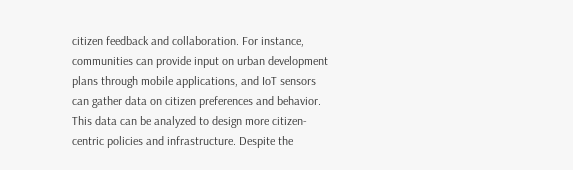citizen feedback and collaboration. For instance, communities can provide input on urban development plans through mobile applications, and IoT sensors can gather data on citizen preferences and behavior. This data can be analyzed to design more citizen-centric policies and infrastructure. Despite the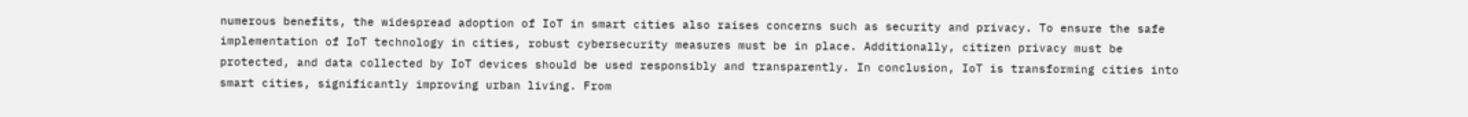numerous benefits, the widespread adoption of IoT in smart cities also raises concerns such as security and privacy. To ensure the safe implementation of IoT technology in cities, robust cybersecurity measures must be in place. Additionally, citizen privacy must be protected, and data collected by IoT devices should be used responsibly and transparently. In conclusion, IoT is transforming cities into smart cities, significantly improving urban living. From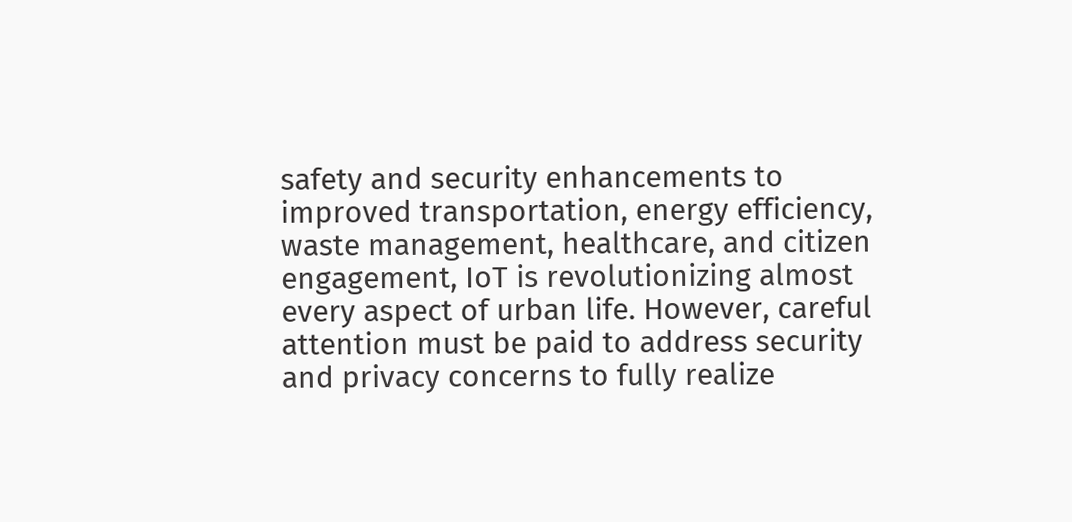safety and security enhancements to improved transportation, energy efficiency, waste management, healthcare, and citizen engagement, IoT is revolutionizing almost every aspect of urban life. However, careful attention must be paid to address security and privacy concerns to fully realize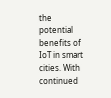the potential benefits of IoT in smart cities. With continued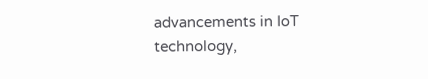advancements in IoT technology,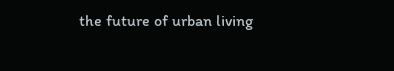the future of urban living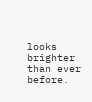looks brighter than ever before.